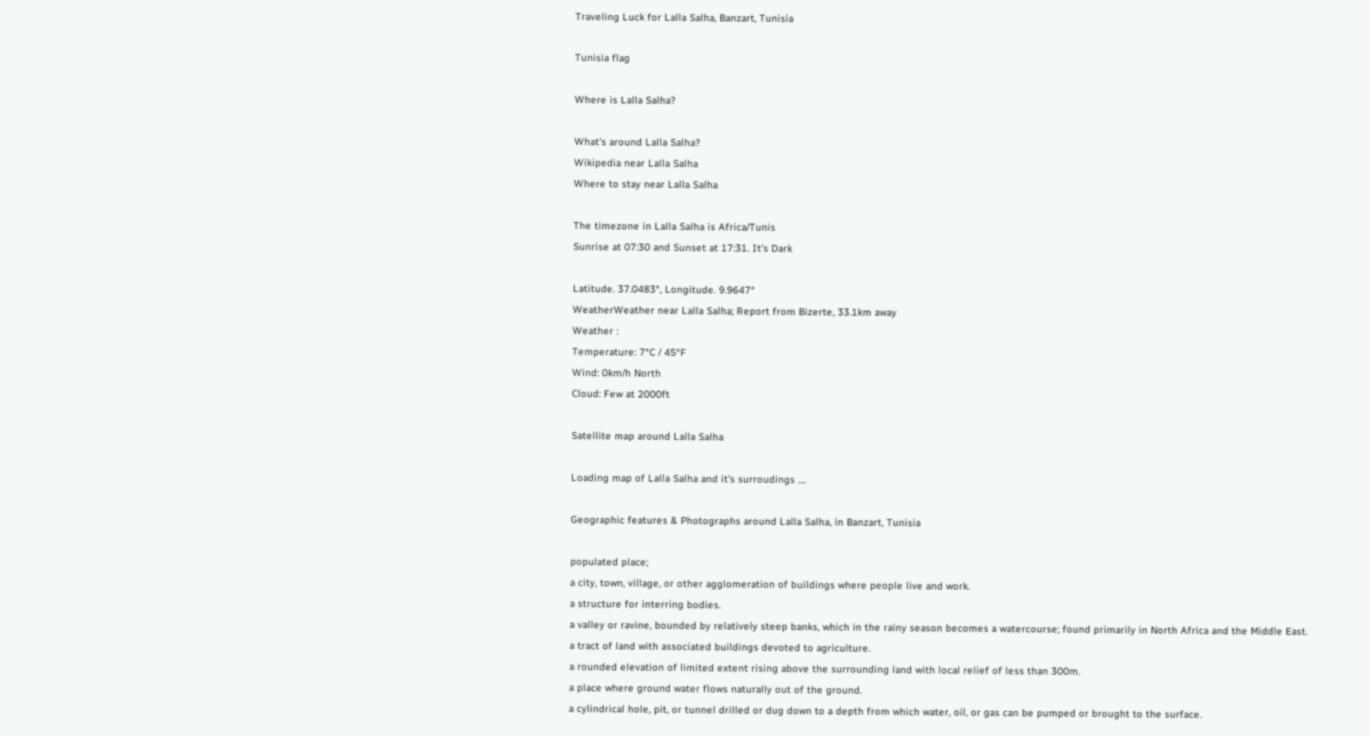Traveling Luck for Lalla Salha, Banzart, Tunisia

Tunisia flag

Where is Lalla Salha?

What's around Lalla Salha?
Wikipedia near Lalla Salha
Where to stay near Lalla Salha

The timezone in Lalla Salha is Africa/Tunis
Sunrise at 07:30 and Sunset at 17:31. It's Dark

Latitude. 37.0483°, Longitude. 9.9647°
WeatherWeather near Lalla Salha; Report from Bizerte, 33.1km away
Weather :
Temperature: 7°C / 45°F
Wind: 0km/h North
Cloud: Few at 2000ft

Satellite map around Lalla Salha

Loading map of Lalla Salha and it's surroudings ....

Geographic features & Photographs around Lalla Salha, in Banzart, Tunisia

populated place;
a city, town, village, or other agglomeration of buildings where people live and work.
a structure for interring bodies.
a valley or ravine, bounded by relatively steep banks, which in the rainy season becomes a watercourse; found primarily in North Africa and the Middle East.
a tract of land with associated buildings devoted to agriculture.
a rounded elevation of limited extent rising above the surrounding land with local relief of less than 300m.
a place where ground water flows naturally out of the ground.
a cylindrical hole, pit, or tunnel drilled or dug down to a depth from which water, oil, or gas can be pumped or brought to the surface.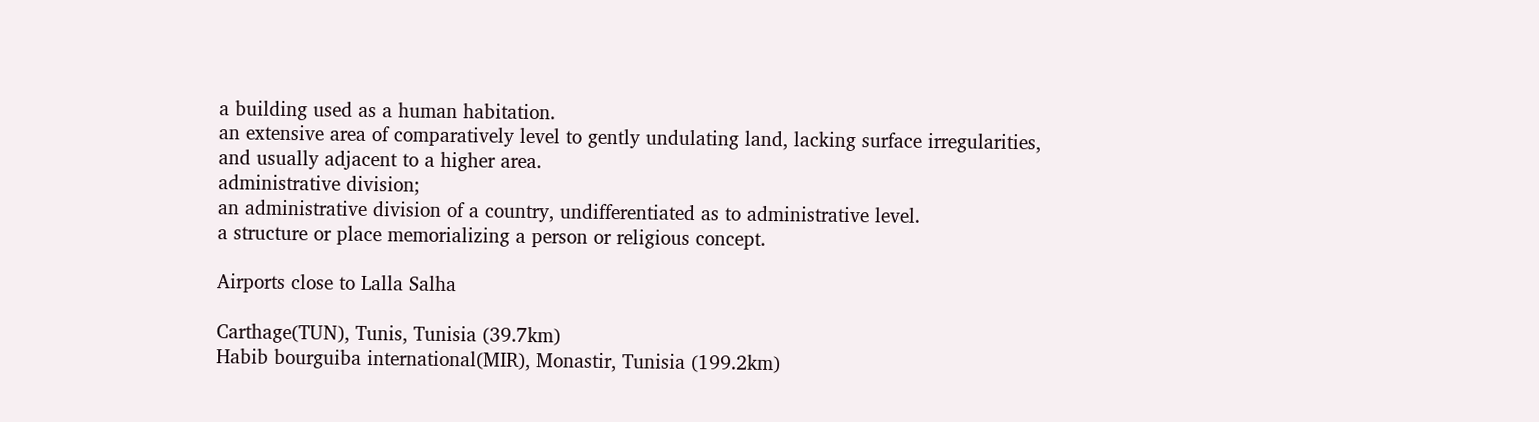a building used as a human habitation.
an extensive area of comparatively level to gently undulating land, lacking surface irregularities, and usually adjacent to a higher area.
administrative division;
an administrative division of a country, undifferentiated as to administrative level.
a structure or place memorializing a person or religious concept.

Airports close to Lalla Salha

Carthage(TUN), Tunis, Tunisia (39.7km)
Habib bourguiba international(MIR), Monastir, Tunisia (199.2km)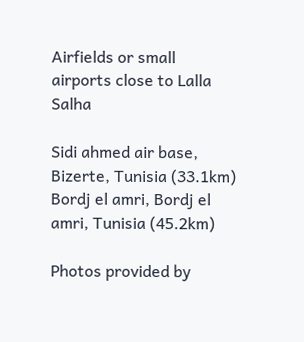Airfields or small airports close to Lalla Salha

Sidi ahmed air base, Bizerte, Tunisia (33.1km)
Bordj el amri, Bordj el amri, Tunisia (45.2km)

Photos provided by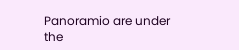Panoramio are under the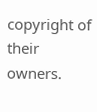copyright of their owners.